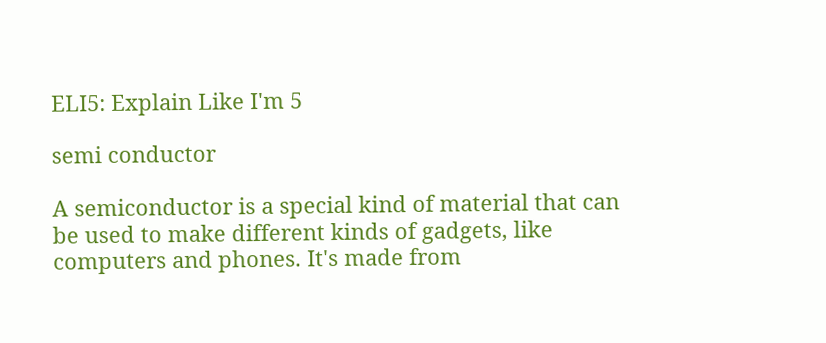ELI5: Explain Like I'm 5

semi conductor

A semiconductor is a special kind of material that can be used to make different kinds of gadgets, like computers and phones. It's made from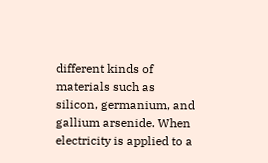different kinds of materials such as silicon, germanium, and gallium arsenide. When electricity is applied to a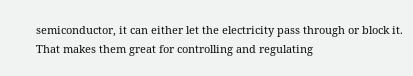semiconductor, it can either let the electricity pass through or block it. That makes them great for controlling and regulating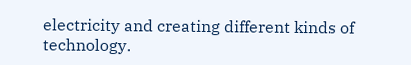electricity and creating different kinds of technology.